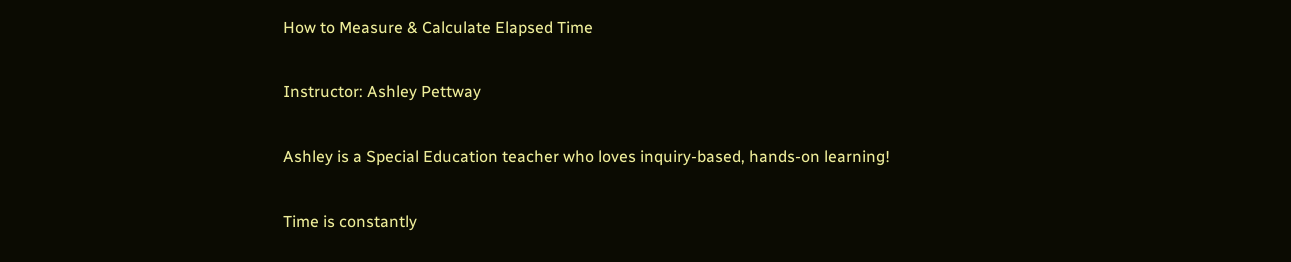How to Measure & Calculate Elapsed Time

Instructor: Ashley Pettway

Ashley is a Special Education teacher who loves inquiry-based, hands-on learning!

Time is constantly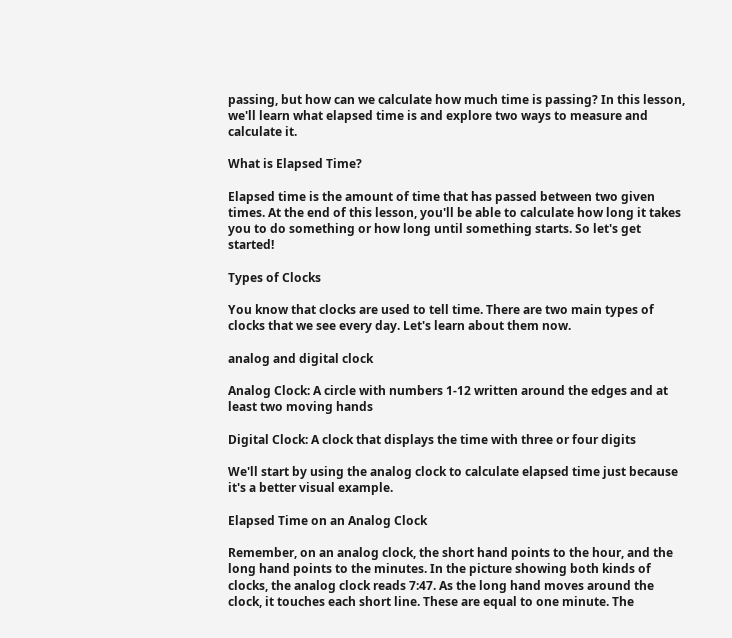passing, but how can we calculate how much time is passing? In this lesson, we'll learn what elapsed time is and explore two ways to measure and calculate it.

What is Elapsed Time?

Elapsed time is the amount of time that has passed between two given times. At the end of this lesson, you'll be able to calculate how long it takes you to do something or how long until something starts. So let's get started!

Types of Clocks

You know that clocks are used to tell time. There are two main types of clocks that we see every day. Let's learn about them now.

analog and digital clock

Analog Clock: A circle with numbers 1-12 written around the edges and at least two moving hands

Digital Clock: A clock that displays the time with three or four digits

We'll start by using the analog clock to calculate elapsed time just because it's a better visual example.

Elapsed Time on an Analog Clock

Remember, on an analog clock, the short hand points to the hour, and the long hand points to the minutes. In the picture showing both kinds of clocks, the analog clock reads 7:47. As the long hand moves around the clock, it touches each short line. These are equal to one minute. The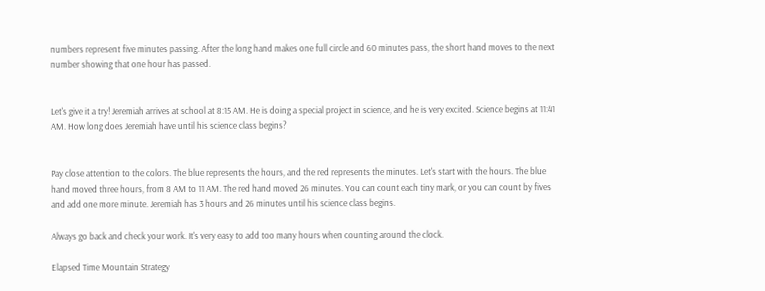numbers represent five minutes passing. After the long hand makes one full circle and 60 minutes pass, the short hand moves to the next number showing that one hour has passed.


Let's give it a try! Jeremiah arrives at school at 8:15 AM. He is doing a special project in science, and he is very excited. Science begins at 11:41 AM. How long does Jeremiah have until his science class begins?


Pay close attention to the colors. The blue represents the hours, and the red represents the minutes. Let's start with the hours. The blue hand moved three hours, from 8 AM to 11 AM. The red hand moved 26 minutes. You can count each tiny mark, or you can count by fives and add one more minute. Jeremiah has 3 hours and 26 minutes until his science class begins.

Always go back and check your work. It's very easy to add too many hours when counting around the clock.

Elapsed Time Mountain Strategy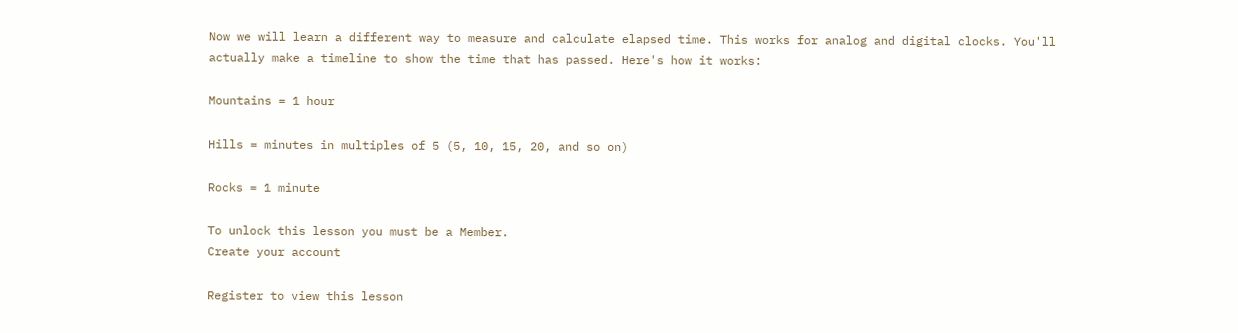Now we will learn a different way to measure and calculate elapsed time. This works for analog and digital clocks. You'll actually make a timeline to show the time that has passed. Here's how it works:

Mountains = 1 hour

Hills = minutes in multiples of 5 (5, 10, 15, 20, and so on)

Rocks = 1 minute

To unlock this lesson you must be a Member.
Create your account

Register to view this lesson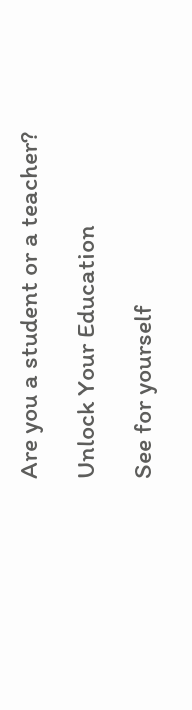Are you a student or a teacher?

Unlock Your Education

See for yourself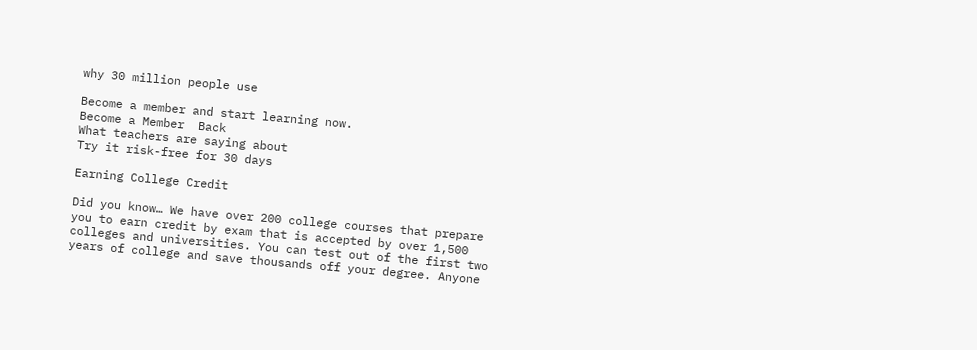why 30 million people use

Become a member and start learning now.
Become a Member  Back
What teachers are saying about
Try it risk-free for 30 days

Earning College Credit

Did you know… We have over 200 college courses that prepare you to earn credit by exam that is accepted by over 1,500 colleges and universities. You can test out of the first two years of college and save thousands off your degree. Anyone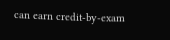can earn credit-by-exam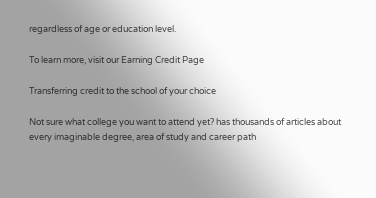regardless of age or education level.

To learn more, visit our Earning Credit Page

Transferring credit to the school of your choice

Not sure what college you want to attend yet? has thousands of articles about every imaginable degree, area of study and career path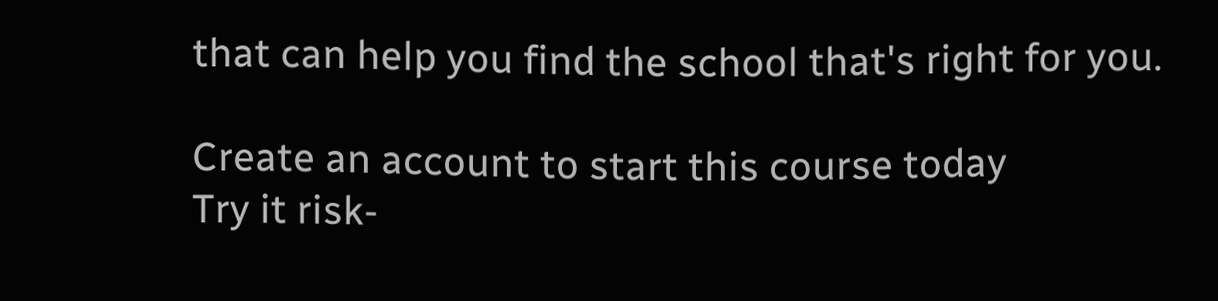that can help you find the school that's right for you.

Create an account to start this course today
Try it risk-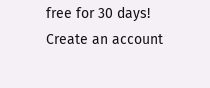free for 30 days!
Create an account